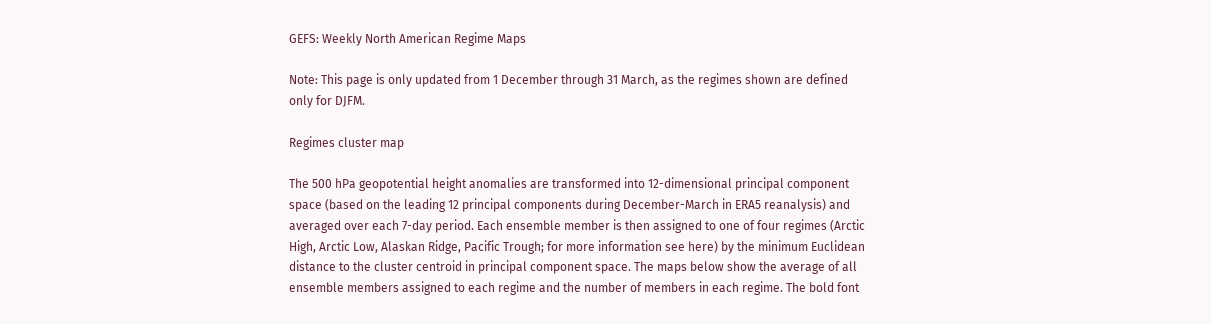GEFS: Weekly North American Regime Maps

Note: This page is only updated from 1 December through 31 March, as the regimes shown are defined only for DJFM.

Regimes cluster map

The 500 hPa geopotential height anomalies are transformed into 12-dimensional principal component space (based on the leading 12 principal components during December-March in ERA5 reanalysis) and averaged over each 7-day period. Each ensemble member is then assigned to one of four regimes (Arctic High, Arctic Low, Alaskan Ridge, Pacific Trough; for more information see here) by the minimum Euclidean distance to the cluster centroid in principal component space. The maps below show the average of all ensemble members assigned to each regime and the number of members in each regime. The bold font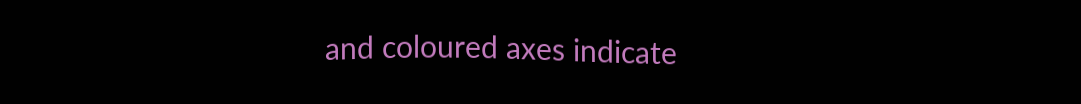and coloured axes indicate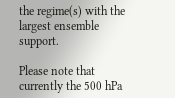the regime(s) with the largest ensemble support.

Please note that currently the 500 hPa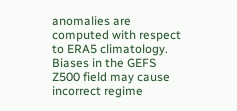anomalies are computed with respect to ERA5 climatology. Biases in the GEFS Z500 field may cause incorrect regime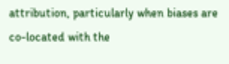attribution, particularly when biases are co-located with the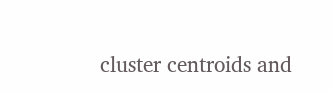cluster centroids and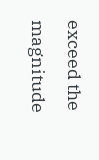exceed the magnitude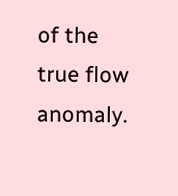of the true flow anomaly.